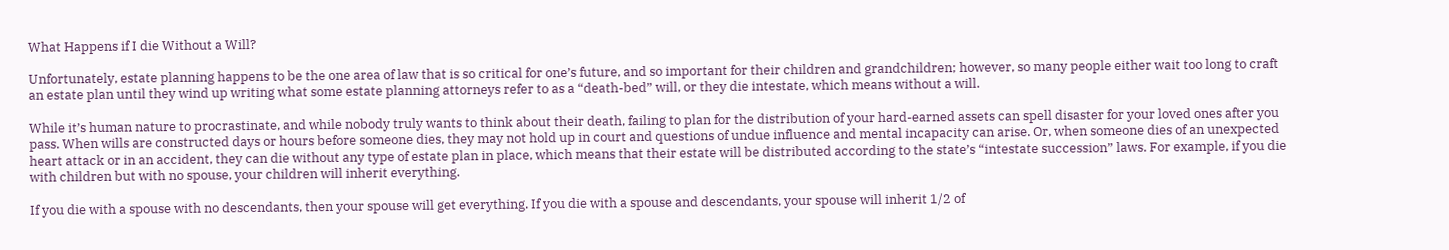What Happens if I die Without a Will?

Unfortunately, estate planning happens to be the one area of law that is so critical for one’s future, and so important for their children and grandchildren; however, so many people either wait too long to craft an estate plan until they wind up writing what some estate planning attorneys refer to as a “death-bed” will, or they die intestate, which means without a will.

While it’s human nature to procrastinate, and while nobody truly wants to think about their death, failing to plan for the distribution of your hard-earned assets can spell disaster for your loved ones after you pass. When wills are constructed days or hours before someone dies, they may not hold up in court and questions of undue influence and mental incapacity can arise. Or, when someone dies of an unexpected heart attack or in an accident, they can die without any type of estate plan in place, which means that their estate will be distributed according to the state’s “intestate succession” laws. For example, if you die with children but with no spouse, your children will inherit everything.

If you die with a spouse with no descendants, then your spouse will get everything. If you die with a spouse and descendants, your spouse will inherit 1/2 of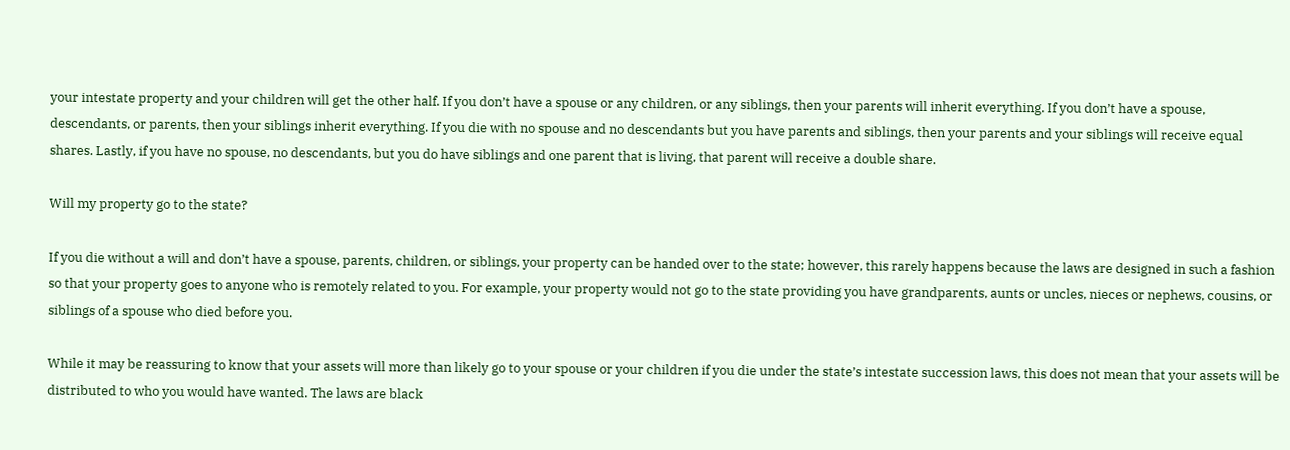your intestate property and your children will get the other half. If you don’t have a spouse or any children, or any siblings, then your parents will inherit everything. If you don’t have a spouse, descendants, or parents, then your siblings inherit everything. If you die with no spouse and no descendants but you have parents and siblings, then your parents and your siblings will receive equal shares. Lastly, if you have no spouse, no descendants, but you do have siblings and one parent that is living, that parent will receive a double share.

Will my property go to the state?

If you die without a will and don’t have a spouse, parents, children, or siblings, your property can be handed over to the state; however, this rarely happens because the laws are designed in such a fashion so that your property goes to anyone who is remotely related to you. For example, your property would not go to the state providing you have grandparents, aunts or uncles, nieces or nephews, cousins, or siblings of a spouse who died before you.

While it may be reassuring to know that your assets will more than likely go to your spouse or your children if you die under the state’s intestate succession laws, this does not mean that your assets will be distributed to who you would have wanted. The laws are black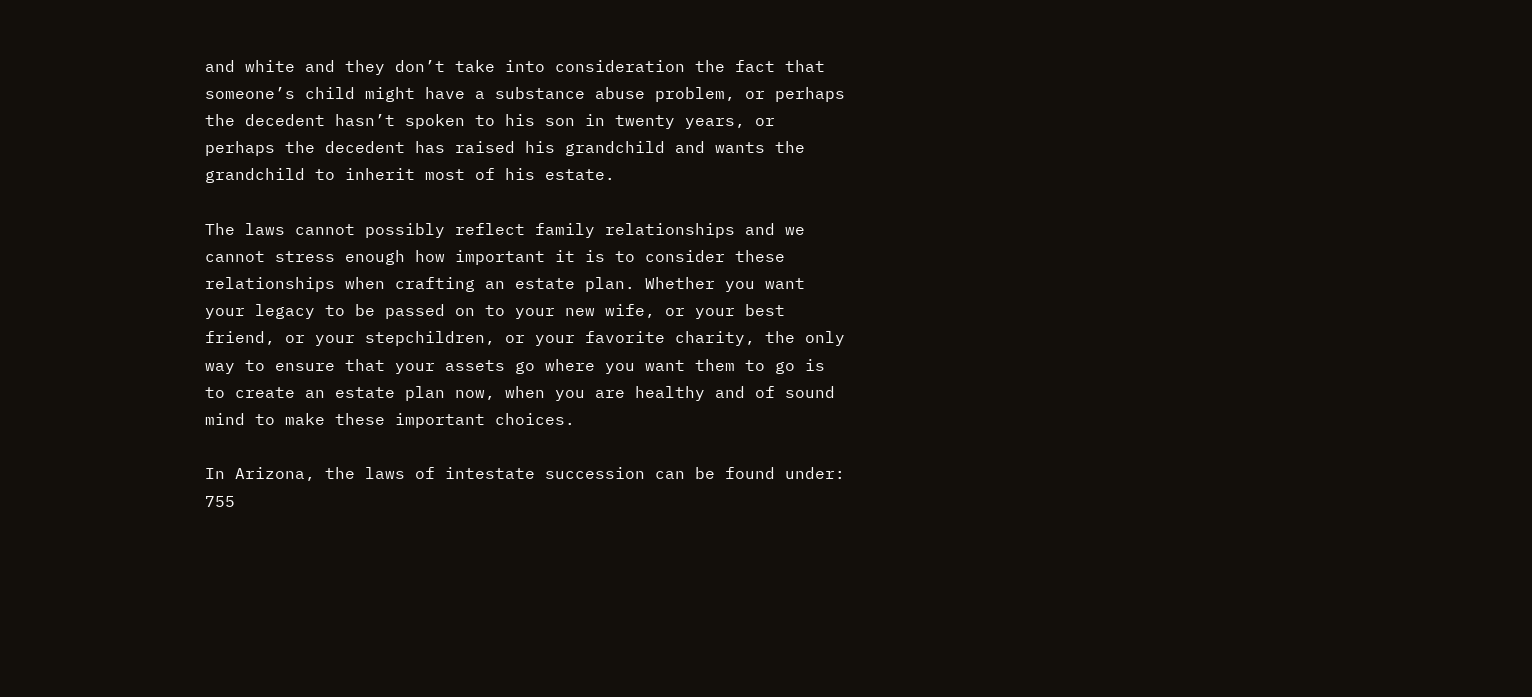and white and they don’t take into consideration the fact that someone’s child might have a substance abuse problem, or perhaps the decedent hasn’t spoken to his son in twenty years, or perhaps the decedent has raised his grandchild and wants the grandchild to inherit most of his estate.

The laws cannot possibly reflect family relationships and we cannot stress enough how important it is to consider these relationships when crafting an estate plan. Whether you want your legacy to be passed on to your new wife, or your best friend, or your stepchildren, or your favorite charity, the only way to ensure that your assets go where you want them to go is to create an estate plan now, when you are healthy and of sound mind to make these important choices.

In Arizona, the laws of intestate succession can be found under: 755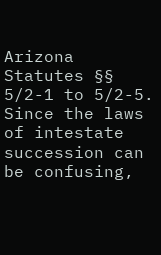Arizona Statutes §§ 5/2-1 to 5/2-5. Since the laws of intestate succession can be confusing,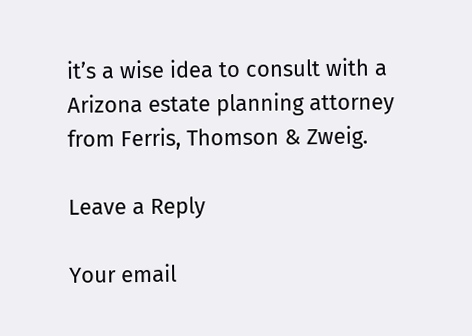it’s a wise idea to consult with a Arizona estate planning attorney from Ferris, Thomson & Zweig.

Leave a Reply

Your email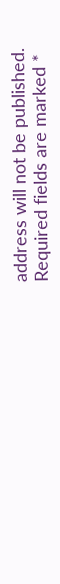address will not be published. Required fields are marked *